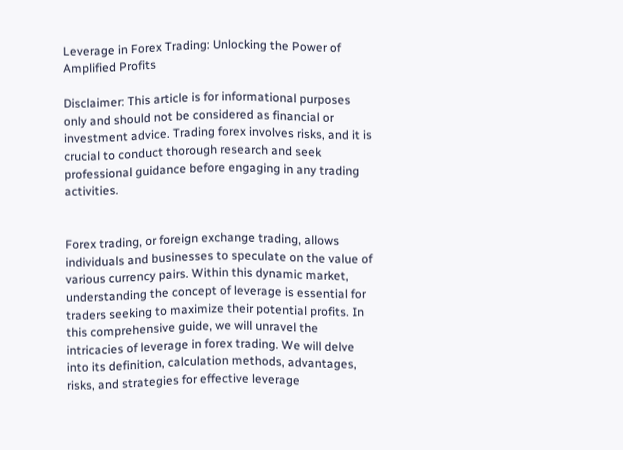Leverage in Forex Trading: Unlocking the Power of Amplified Profits

Disclaimer: This article is for informational purposes only and should not be considered as financial or investment advice. Trading forex involves risks, and it is crucial to conduct thorough research and seek professional guidance before engaging in any trading activities.


Forex trading, or foreign exchange trading, allows individuals and businesses to speculate on the value of various currency pairs. Within this dynamic market, understanding the concept of leverage is essential for traders seeking to maximize their potential profits. In this comprehensive guide, we will unravel the intricacies of leverage in forex trading. We will delve into its definition, calculation methods, advantages, risks, and strategies for effective leverage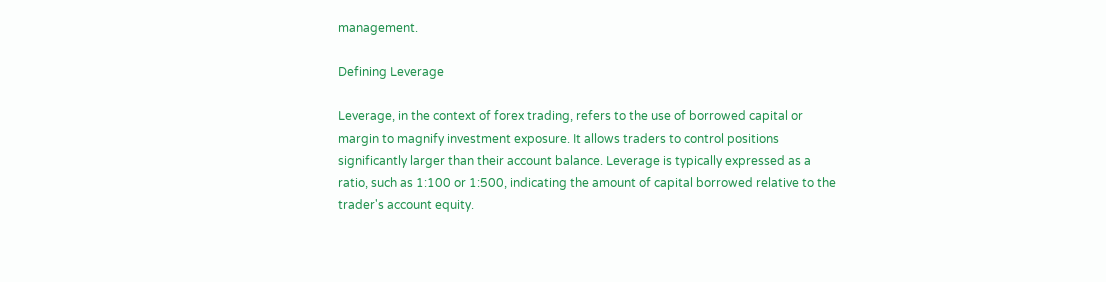management.

Defining Leverage

Leverage, in the context of forex trading, refers to the use of borrowed capital or margin to magnify investment exposure. It allows traders to control positions significantly larger than their account balance. Leverage is typically expressed as a ratio, such as 1:100 or 1:500, indicating the amount of capital borrowed relative to the trader's account equity.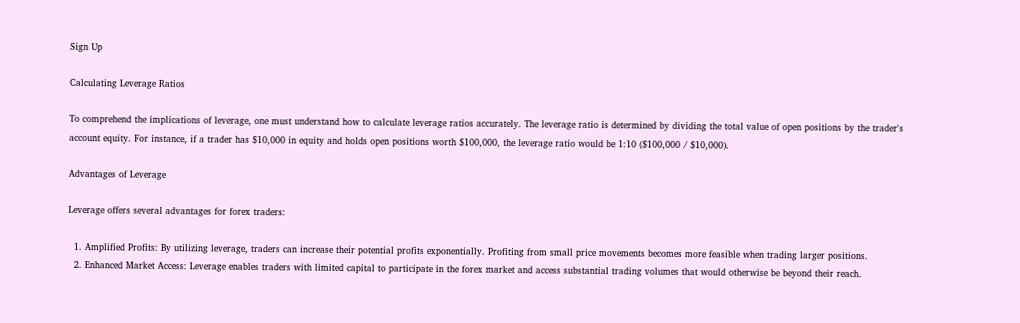Sign Up

Calculating Leverage Ratios

To comprehend the implications of leverage, one must understand how to calculate leverage ratios accurately. The leverage ratio is determined by dividing the total value of open positions by the trader's account equity. For instance, if a trader has $10,000 in equity and holds open positions worth $100,000, the leverage ratio would be 1:10 ($100,000 / $10,000).

Advantages of Leverage

Leverage offers several advantages for forex traders:

  1. Amplified Profits: By utilizing leverage, traders can increase their potential profits exponentially. Profiting from small price movements becomes more feasible when trading larger positions.
  2. Enhanced Market Access: Leverage enables traders with limited capital to participate in the forex market and access substantial trading volumes that would otherwise be beyond their reach.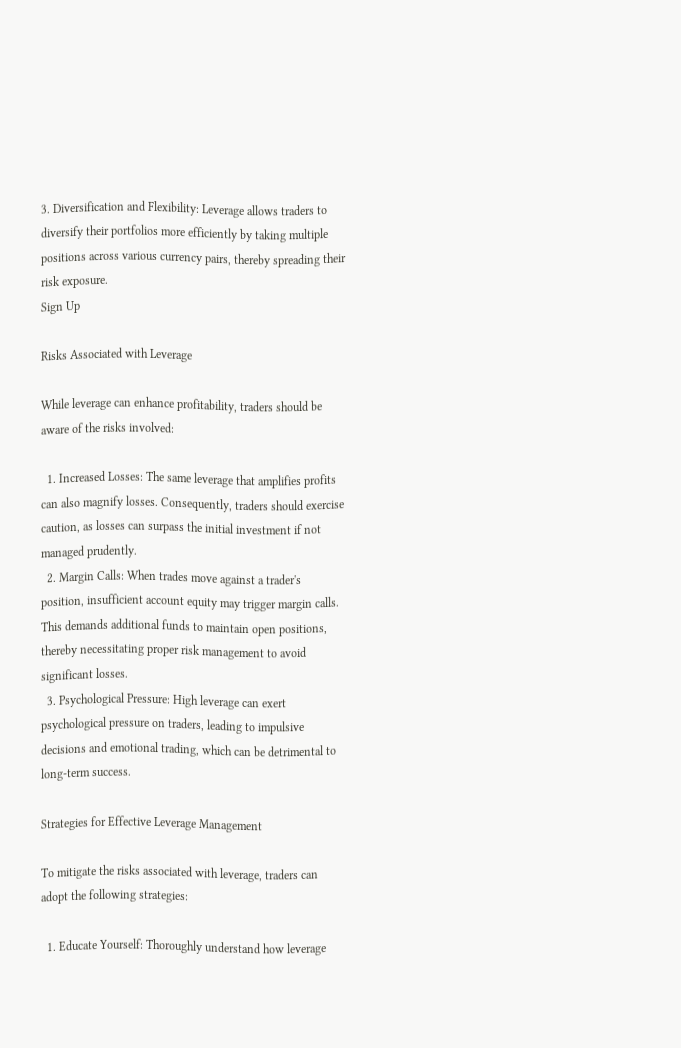3. Diversification and Flexibility: Leverage allows traders to diversify their portfolios more efficiently by taking multiple positions across various currency pairs, thereby spreading their risk exposure.
Sign Up

Risks Associated with Leverage

While leverage can enhance profitability, traders should be aware of the risks involved:

  1. Increased Losses: The same leverage that amplifies profits can also magnify losses. Consequently, traders should exercise caution, as losses can surpass the initial investment if not managed prudently.
  2. Margin Calls: When trades move against a trader's position, insufficient account equity may trigger margin calls. This demands additional funds to maintain open positions, thereby necessitating proper risk management to avoid significant losses.
  3. Psychological Pressure: High leverage can exert psychological pressure on traders, leading to impulsive decisions and emotional trading, which can be detrimental to long-term success.

Strategies for Effective Leverage Management

To mitigate the risks associated with leverage, traders can adopt the following strategies:

  1. Educate Yourself: Thoroughly understand how leverage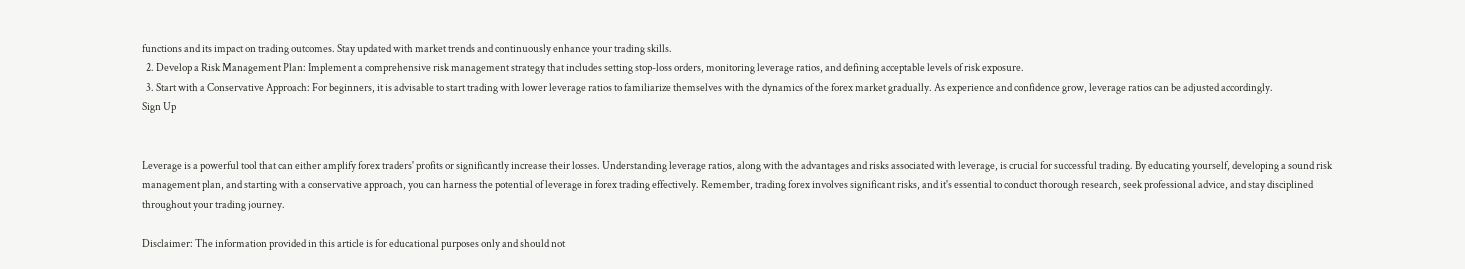functions and its impact on trading outcomes. Stay updated with market trends and continuously enhance your trading skills.
  2. Develop a Risk Management Plan: Implement a comprehensive risk management strategy that includes setting stop-loss orders, monitoring leverage ratios, and defining acceptable levels of risk exposure.
  3. Start with a Conservative Approach: For beginners, it is advisable to start trading with lower leverage ratios to familiarize themselves with the dynamics of the forex market gradually. As experience and confidence grow, leverage ratios can be adjusted accordingly.
Sign Up


Leverage is a powerful tool that can either amplify forex traders' profits or significantly increase their losses. Understanding leverage ratios, along with the advantages and risks associated with leverage, is crucial for successful trading. By educating yourself, developing a sound risk management plan, and starting with a conservative approach, you can harness the potential of leverage in forex trading effectively. Remember, trading forex involves significant risks, and it's essential to conduct thorough research, seek professional advice, and stay disciplined throughout your trading journey.

Disclaimer: The information provided in this article is for educational purposes only and should not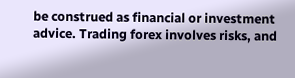be construed as financial or investment advice. Trading forex involves risks, and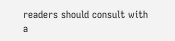readers should consult with a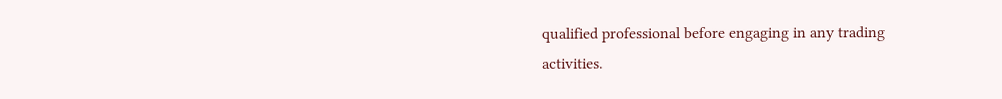qualified professional before engaging in any trading activities.